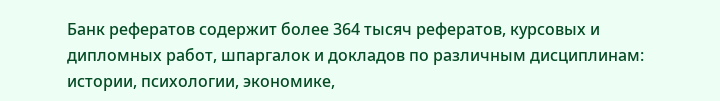Банк рефератов содержит более 364 тысяч рефератов, курсовых и дипломных работ, шпаргалок и докладов по различным дисциплинам: истории, психологии, экономике,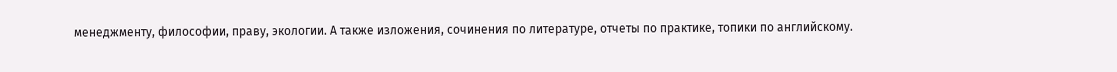менеджменту, философии, праву, экологии. А также изложения, сочинения по литературе, отчеты по практике, топики по английскому.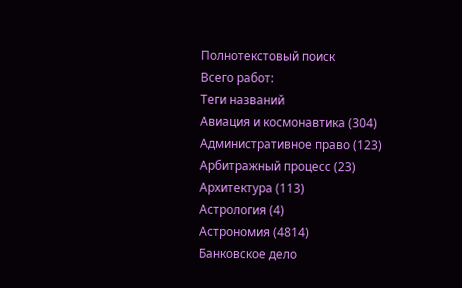Полнотекстовый поиск
Всего работ:
Теги названий
Авиация и космонавтика (304)
Административное право (123)
Арбитражный процесс (23)
Архитектура (113)
Астрология (4)
Астрономия (4814)
Банковское дело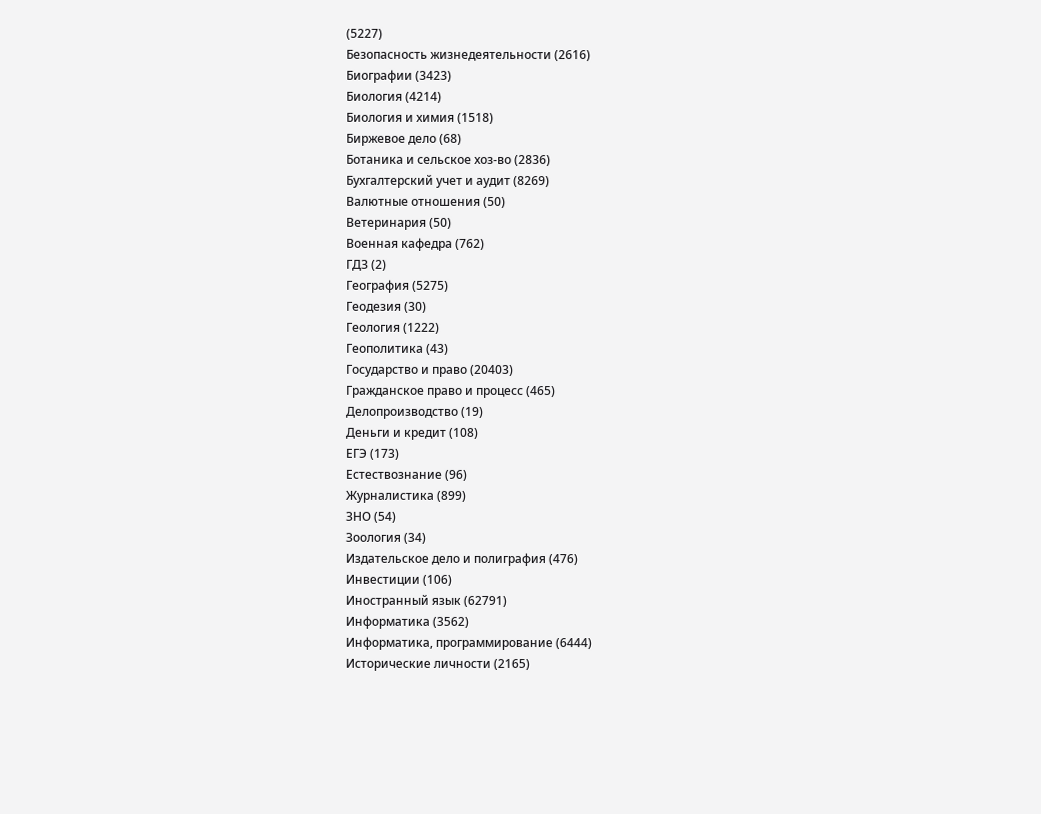(5227)
Безопасность жизнедеятельности (2616)
Биографии (3423)
Биология (4214)
Биология и химия (1518)
Биржевое дело (68)
Ботаника и сельское хоз-во (2836)
Бухгалтерский учет и аудит (8269)
Валютные отношения (50)
Ветеринария (50)
Военная кафедра (762)
ГДЗ (2)
География (5275)
Геодезия (30)
Геология (1222)
Геополитика (43)
Государство и право (20403)
Гражданское право и процесс (465)
Делопроизводство (19)
Деньги и кредит (108)
ЕГЭ (173)
Естествознание (96)
Журналистика (899)
ЗНО (54)
Зоология (34)
Издательское дело и полиграфия (476)
Инвестиции (106)
Иностранный язык (62791)
Информатика (3562)
Информатика, программирование (6444)
Исторические личности (2165)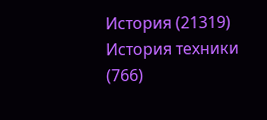История (21319)
История техники (766)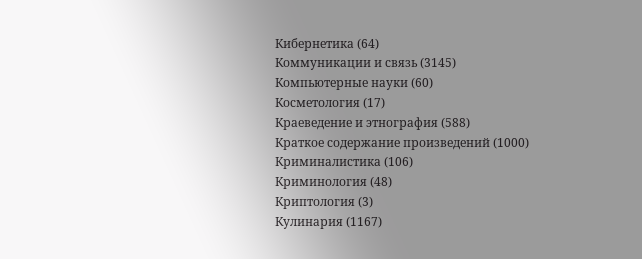Кибернетика (64)
Коммуникации и связь (3145)
Компьютерные науки (60)
Косметология (17)
Краеведение и этнография (588)
Краткое содержание произведений (1000)
Криминалистика (106)
Криминология (48)
Криптология (3)
Кулинария (1167)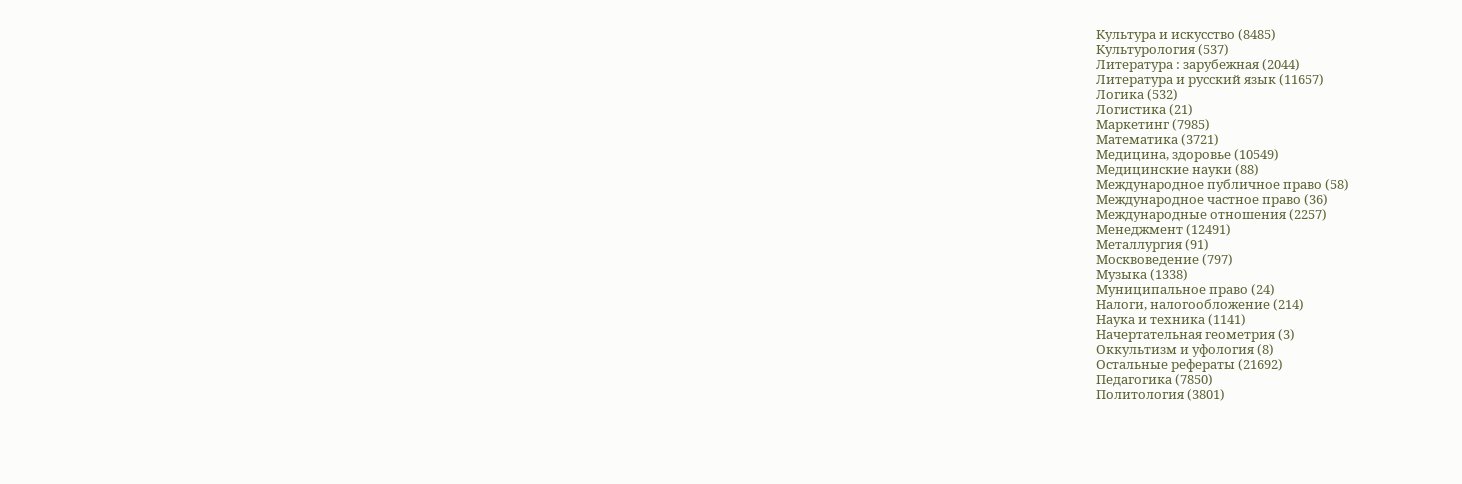Культура и искусство (8485)
Культурология (537)
Литература : зарубежная (2044)
Литература и русский язык (11657)
Логика (532)
Логистика (21)
Маркетинг (7985)
Математика (3721)
Медицина, здоровье (10549)
Медицинские науки (88)
Международное публичное право (58)
Международное частное право (36)
Международные отношения (2257)
Менеджмент (12491)
Металлургия (91)
Москвоведение (797)
Музыка (1338)
Муниципальное право (24)
Налоги, налогообложение (214)
Наука и техника (1141)
Начертательная геометрия (3)
Оккультизм и уфология (8)
Остальные рефераты (21692)
Педагогика (7850)
Политология (3801)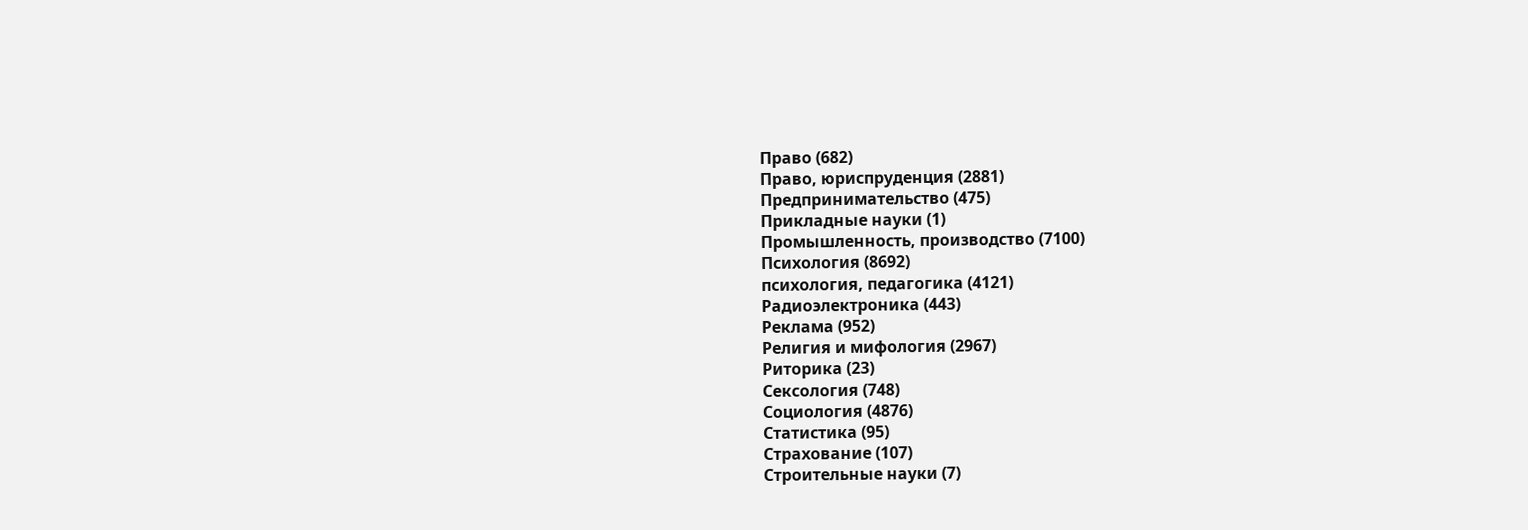Право (682)
Право, юриспруденция (2881)
Предпринимательство (475)
Прикладные науки (1)
Промышленность, производство (7100)
Психология (8692)
психология, педагогика (4121)
Радиоэлектроника (443)
Реклама (952)
Религия и мифология (2967)
Риторика (23)
Сексология (748)
Социология (4876)
Статистика (95)
Страхование (107)
Строительные науки (7)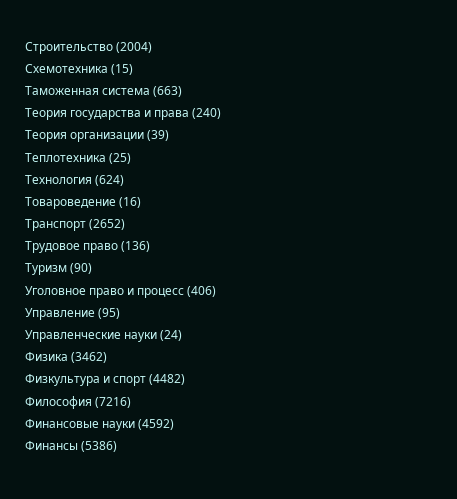Строительство (2004)
Схемотехника (15)
Таможенная система (663)
Теория государства и права (240)
Теория организации (39)
Теплотехника (25)
Технология (624)
Товароведение (16)
Транспорт (2652)
Трудовое право (136)
Туризм (90)
Уголовное право и процесс (406)
Управление (95)
Управленческие науки (24)
Физика (3462)
Физкультура и спорт (4482)
Философия (7216)
Финансовые науки (4592)
Финансы (5386)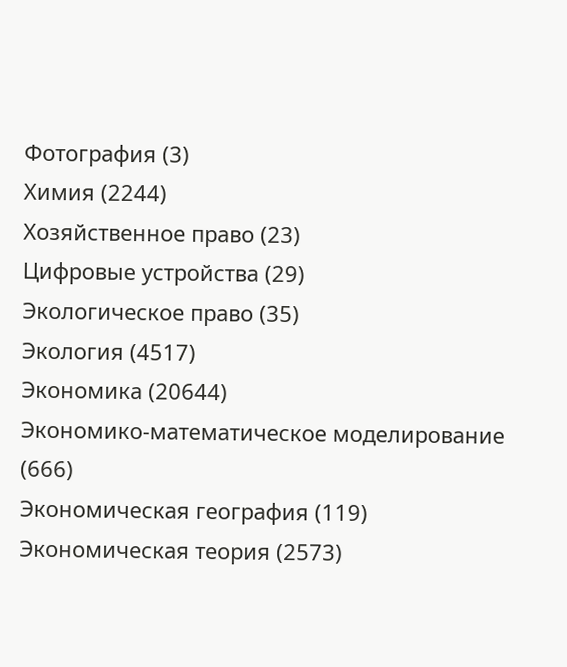Фотография (3)
Химия (2244)
Хозяйственное право (23)
Цифровые устройства (29)
Экологическое право (35)
Экология (4517)
Экономика (20644)
Экономико-математическое моделирование (666)
Экономическая география (119)
Экономическая теория (2573)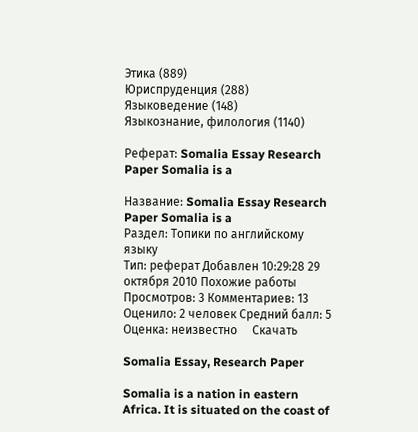Этика (889)
Юриспруденция (288)
Языковедение (148)
Языкознание, филология (1140)

Реферат: Somalia Essay Research Paper Somalia is a

Название: Somalia Essay Research Paper Somalia is a
Раздел: Топики по английскому языку
Тип: реферат Добавлен 10:29:28 29 октября 2010 Похожие работы
Просмотров: 3 Комментариев: 13 Оценило: 2 человек Средний балл: 5 Оценка: неизвестно     Скачать

Somalia Essay, Research Paper

Somalia is a nation in eastern Africa. It is situated on the coast of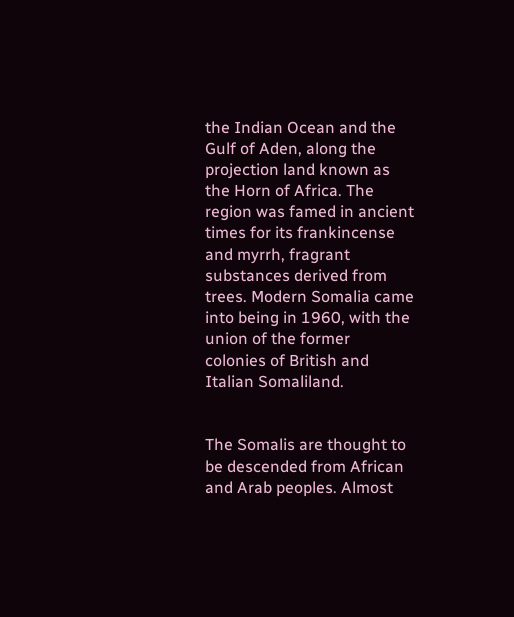the Indian Ocean and the Gulf of Aden, along the projection land known as the Horn of Africa. The region was famed in ancient times for its frankincense and myrrh, fragrant substances derived from trees. Modern Somalia came into being in 1960, with the union of the former colonies of British and Italian Somaliland.


The Somalis are thought to be descended from African and Arab peoples. Almost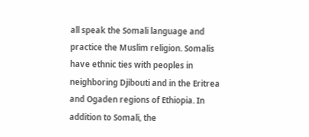all speak the Somali language and practice the Muslim religion. Somalis have ethnic ties with peoples in neighboring Djibouti and in the Eritrea and Ogaden regions of Ethiopia. In addition to Somali, the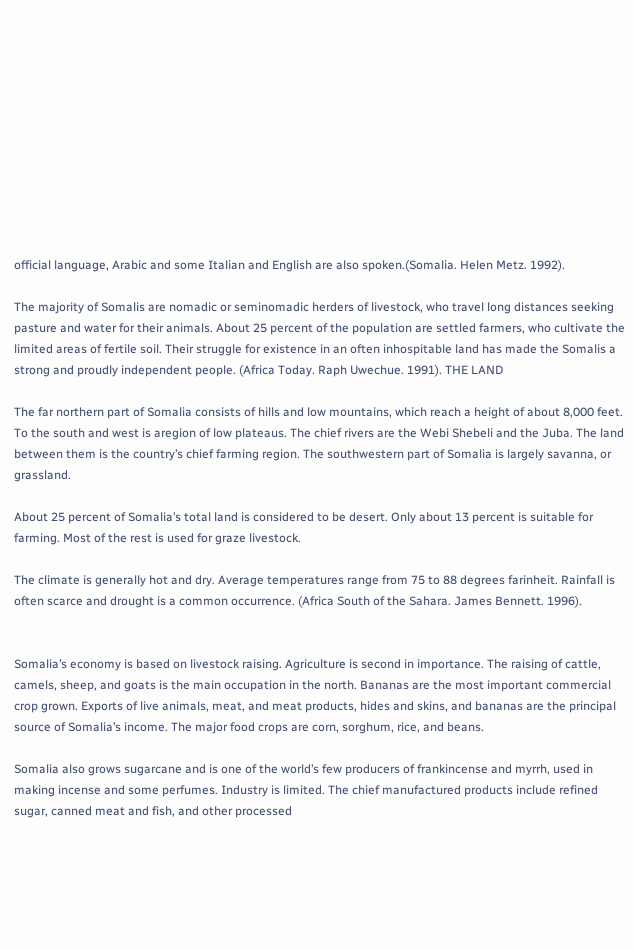official language, Arabic and some Italian and English are also spoken.(Somalia. Helen Metz. 1992).

The majority of Somalis are nomadic or seminomadic herders of livestock, who travel long distances seeking pasture and water for their animals. About 25 percent of the population are settled farmers, who cultivate the limited areas of fertile soil. Their struggle for existence in an often inhospitable land has made the Somalis a strong and proudly independent people. (Africa Today. Raph Uwechue. 1991). THE LAND

The far northern part of Somalia consists of hills and low mountains, which reach a height of about 8,000 feet. To the south and west is aregion of low plateaus. The chief rivers are the Webi Shebeli and the Juba. The land between them is the country’s chief farming region. The southwestern part of Somalia is largely savanna, or grassland.

About 25 percent of Somalia’s total land is considered to be desert. Only about 13 percent is suitable for farming. Most of the rest is used for graze livestock.

The climate is generally hot and dry. Average temperatures range from 75 to 88 degrees farinheit. Rainfall is often scarce and drought is a common occurrence. (Africa South of the Sahara. James Bennett. 1996).


Somalia’s economy is based on livestock raising. Agriculture is second in importance. The raising of cattle, camels, sheep, and goats is the main occupation in the north. Bananas are the most important commercial crop grown. Exports of live animals, meat, and meat products, hides and skins, and bananas are the principal source of Somalia’s income. The major food crops are corn, sorghum, rice, and beans.

Somalia also grows sugarcane and is one of the world’s few producers of frankincense and myrrh, used in making incense and some perfumes. Industry is limited. The chief manufactured products include refined sugar, canned meat and fish, and other processed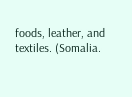foods, leather, and textiles. (Somalia.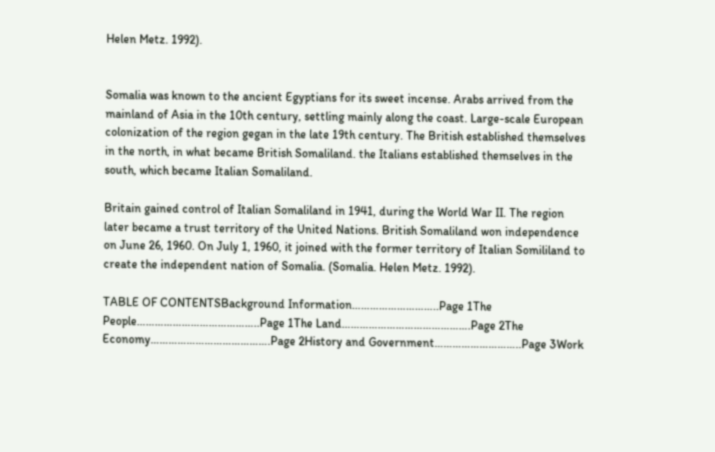Helen Metz. 1992).


Somalia was known to the ancient Egyptians for its sweet incense. Arabs arrived from the mainland of Asia in the 10th century, settling mainly along the coast. Large-scale European colonization of the region gegan in the late 19th century. The British established themselves in the north, in what became British Somaliland. the Italians established themselves in the south, which became Italian Somaliland.

Britain gained control of Italian Somaliland in 1941, during the World War II. The region later became a trust territory of the United Nations. British Somaliland won independence on June 26, 1960. On July 1, 1960, it joined with the former territory of Italian Somililand to create the independent nation of Somalia. (Somalia. Helen Metz. 1992).

TABLE OF CONTENTSBackground Information………………………..Page 1The People…………………………………..Page 1The Land…………………………………….Page 2The Economy………………………………….Page 2History and Government………………………..Page 3Work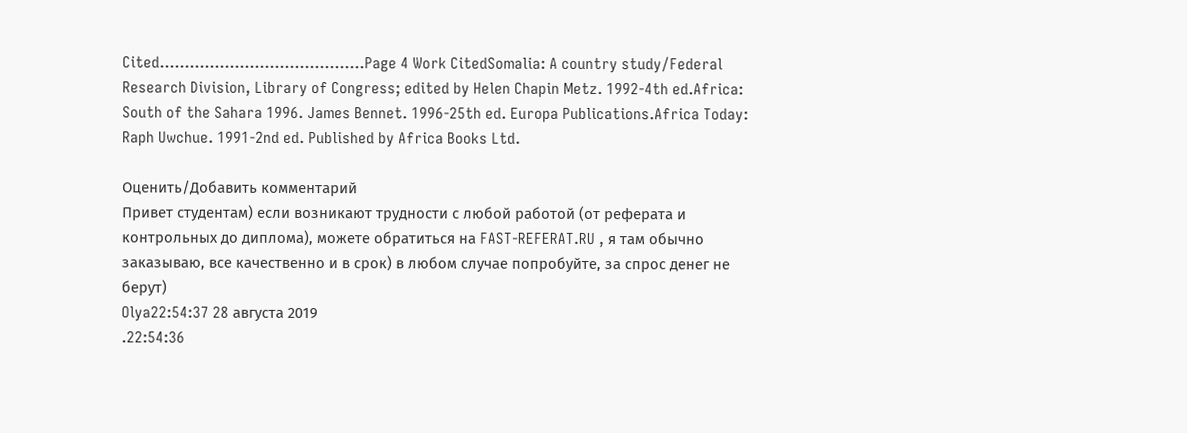Cited…………………………………..Page 4 Work CitedSomalia: A country study/Federal Research Division, Library of Congress; edited by Helen Chapin Metz. 1992-4th ed.Africa: South of the Sahara 1996. James Bennet. 1996-25th ed. Europa Publications.Africa Today: Raph Uwchue. 1991-2nd ed. Published by Africa Books Ltd.

Оценить/Добавить комментарий
Привет студентам) если возникают трудности с любой работой (от реферата и контрольных до диплома), можете обратиться на FAST-REFERAT.RU , я там обычно заказываю, все качественно и в срок) в любом случае попробуйте, за спрос денег не берут)
Olya22:54:37 28 августа 2019
.22:54:36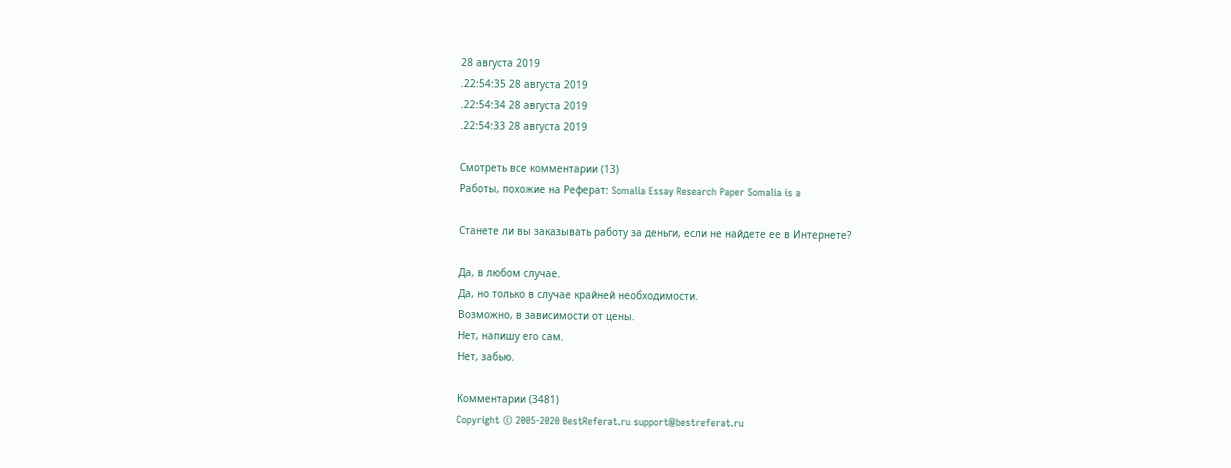28 августа 2019
.22:54:35 28 августа 2019
.22:54:34 28 августа 2019
.22:54:33 28 августа 2019

Смотреть все комментарии (13)
Работы, похожие на Реферат: Somalia Essay Research Paper Somalia is a

Станете ли вы заказывать работу за деньги, если не найдете ее в Интернете?

Да, в любом случае.
Да, но только в случае крайней необходимости.
Возможно, в зависимости от цены.
Нет, напишу его сам.
Нет, забью.

Комментарии (3481)
Copyright © 2005-2020 BestReferat.ru support@bestreferat.ru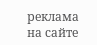реклама на сайте